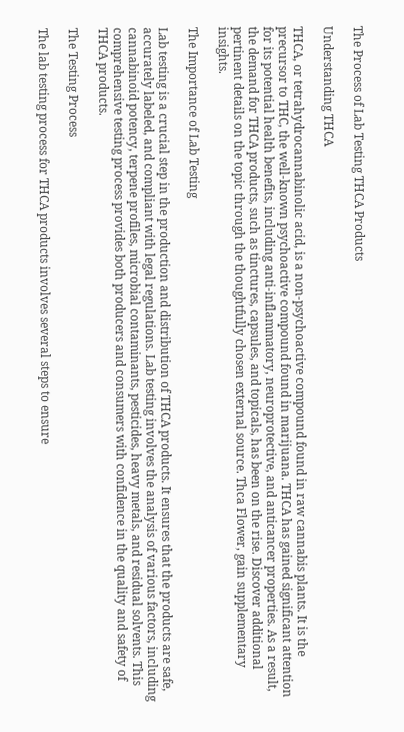The Process of Lab Testing THCA Products

Understanding THCA

THCA, or tetrahydrocannabinolic acid, is a non-psychoactive compound found in raw cannabis plants. It is the precursor to THC, the well-known psychoactive compound found in marijuana. THCA has gained significant attention for its potential health benefits, including anti-inflammatory, neuroprotective, and anticancer properties. As a result, the demand for THCA products, such as tinctures, capsules, and topicals, has been on the rise. Discover additional pertinent details on the topic through the thoughtfully chosen external source. Thca Flower, gain supplementary insights.

The Importance of Lab Testing

Lab testing is a crucial step in the production and distribution of THCA products. It ensures that the products are safe, accurately labeled, and compliant with legal regulations. Lab testing involves the analysis of various factors, including cannabinoid potency, terpene profiles, microbial contaminants, pesticides, heavy metals, and residual solvents. This comprehensive testing process provides both producers and consumers with confidence in the quality and safety of THCA products.

The Testing Process

The lab testing process for THCA products involves several steps to ensure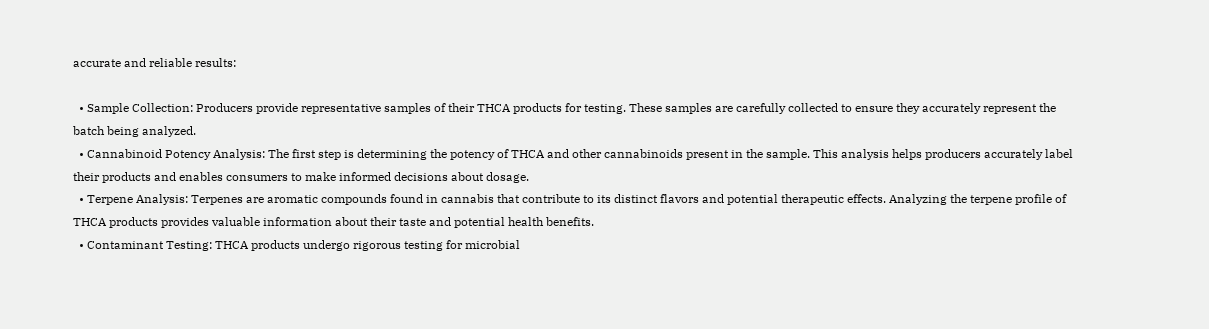accurate and reliable results:

  • Sample Collection: Producers provide representative samples of their THCA products for testing. These samples are carefully collected to ensure they accurately represent the batch being analyzed.
  • Cannabinoid Potency Analysis: The first step is determining the potency of THCA and other cannabinoids present in the sample. This analysis helps producers accurately label their products and enables consumers to make informed decisions about dosage.
  • Terpene Analysis: Terpenes are aromatic compounds found in cannabis that contribute to its distinct flavors and potential therapeutic effects. Analyzing the terpene profile of THCA products provides valuable information about their taste and potential health benefits.
  • Contaminant Testing: THCA products undergo rigorous testing for microbial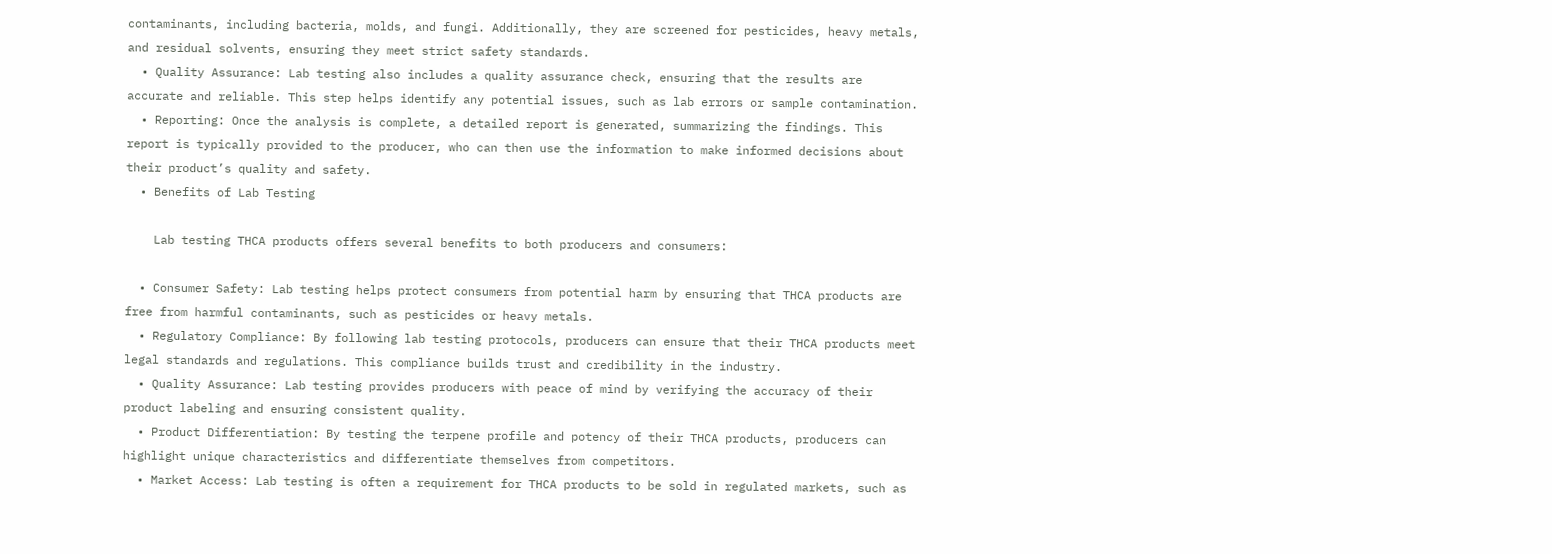contaminants, including bacteria, molds, and fungi. Additionally, they are screened for pesticides, heavy metals, and residual solvents, ensuring they meet strict safety standards.
  • Quality Assurance: Lab testing also includes a quality assurance check, ensuring that the results are accurate and reliable. This step helps identify any potential issues, such as lab errors or sample contamination.
  • Reporting: Once the analysis is complete, a detailed report is generated, summarizing the findings. This report is typically provided to the producer, who can then use the information to make informed decisions about their product’s quality and safety.
  • Benefits of Lab Testing

    Lab testing THCA products offers several benefits to both producers and consumers:

  • Consumer Safety: Lab testing helps protect consumers from potential harm by ensuring that THCA products are free from harmful contaminants, such as pesticides or heavy metals.
  • Regulatory Compliance: By following lab testing protocols, producers can ensure that their THCA products meet legal standards and regulations. This compliance builds trust and credibility in the industry.
  • Quality Assurance: Lab testing provides producers with peace of mind by verifying the accuracy of their product labeling and ensuring consistent quality.
  • Product Differentiation: By testing the terpene profile and potency of their THCA products, producers can highlight unique characteristics and differentiate themselves from competitors.
  • Market Access: Lab testing is often a requirement for THCA products to be sold in regulated markets, such as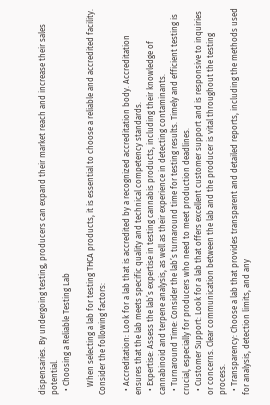dispensaries. By undergoing testing, producers can expand their market reach and increase their sales potential.
  • Choosing a Reliable Testing Lab

    When selecting a lab for testing THCA products, it is essential to choose a reliable and accredited facility. Consider the following factors:

  • Accreditation: Look for a lab that is accredited by a recognized accreditation body. Accreditation ensures that the lab meets specific quality and technical competency standards.
  • Expertise: Assess the lab’s expertise in testing cannabis products, including their knowledge of cannabinoid and terpene analysis, as well as their experience in detecting contaminants.
  • Turnaround Time: Consider the lab’s turnaround time for testing results. Timely and efficient testing is crucial, especially for producers who need to meet production deadlines.
  • Customer Support: Look for a lab that offers excellent customer support and is responsive to inquiries or concerns. Clear communication between the lab and the producer is vital throughout the testing process.
  • Transparency: Choose a lab that provides transparent and detailed reports, including the methods used for analysis, detection limits, and any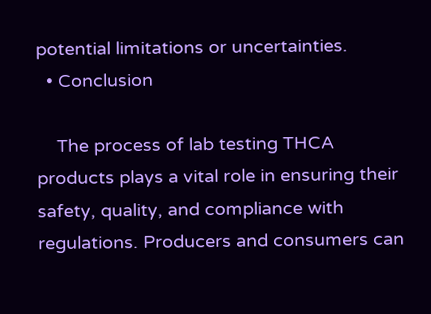potential limitations or uncertainties.
  • Conclusion

    The process of lab testing THCA products plays a vital role in ensuring their safety, quality, and compliance with regulations. Producers and consumers can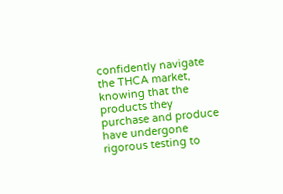confidently navigate the THCA market, knowing that the products they purchase and produce have undergone rigorous testing to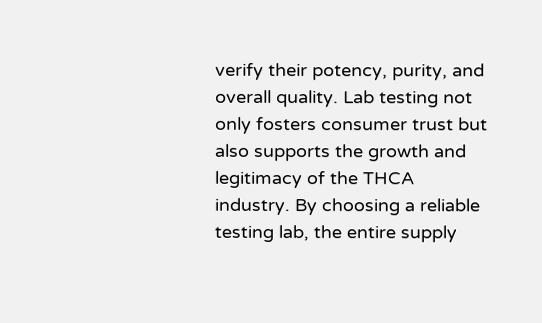verify their potency, purity, and overall quality. Lab testing not only fosters consumer trust but also supports the growth and legitimacy of the THCA industry. By choosing a reliable testing lab, the entire supply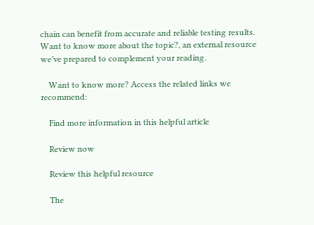chain can benefit from accurate and reliable testing results. Want to know more about the topic?, an external resource we’ve prepared to complement your reading.

    Want to know more? Access the related links we recommend:

    Find more information in this helpful article

    Review now

    Review this helpful resource

    The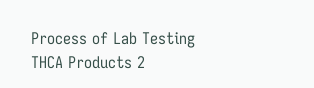Process of Lab Testing THCA Products 2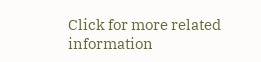Click for more related information